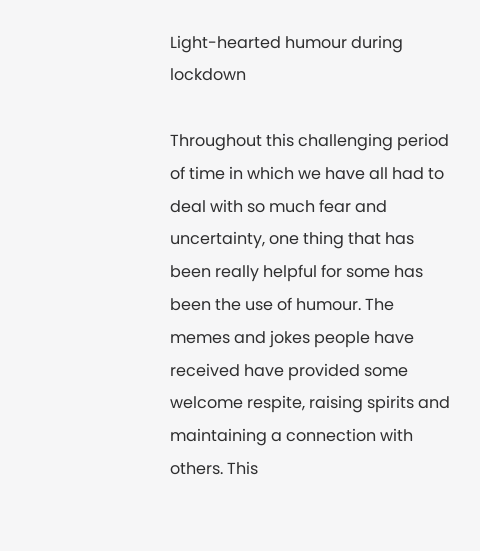Light-hearted humour during lockdown

Throughout this challenging period of time in which we have all had to deal with so much fear and uncertainty, one thing that has been really helpful for some has been the use of humour. The memes and jokes people have received have provided some welcome respite, raising spirits and maintaining a connection with others. This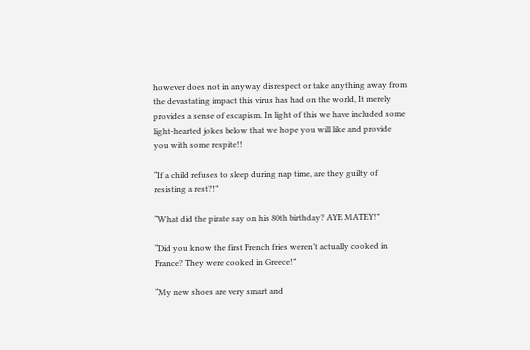however does not in anyway disrespect or take anything away from the devastating impact this virus has had on the world, It merely provides a sense of escapism. In light of this we have included some light-hearted jokes below that we hope you will like and provide you with some respite!!

“If a child refuses to sleep during nap time, are they guilty of resisting a rest?!”

“What did the pirate say on his 80th birthday? AYE MATEY!”

“Did you know the first French fries weren’t actually cooked in France? They were cooked in Greece!”

“My new shoes are very smart and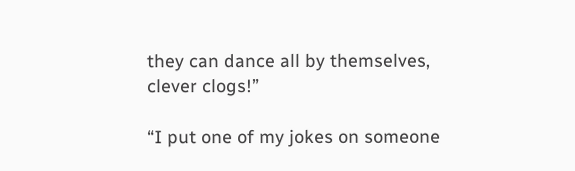they can dance all by themselves, clever clogs!”

“I put one of my jokes on someone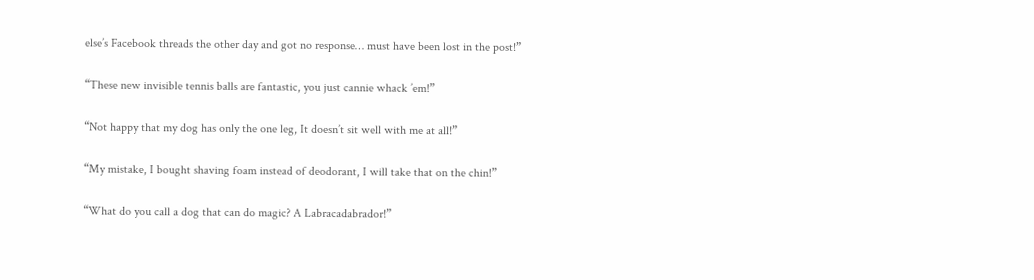else’s Facebook threads the other day and got no response… must have been lost in the post!”

“These new invisible tennis balls are fantastic, you just cannie whack ’em!”

“Not happy that my dog has only the one leg, It doesn’t sit well with me at all!”

“My mistake, I bought shaving foam instead of deodorant, I will take that on the chin!”

“What do you call a dog that can do magic? A Labracadabrador!”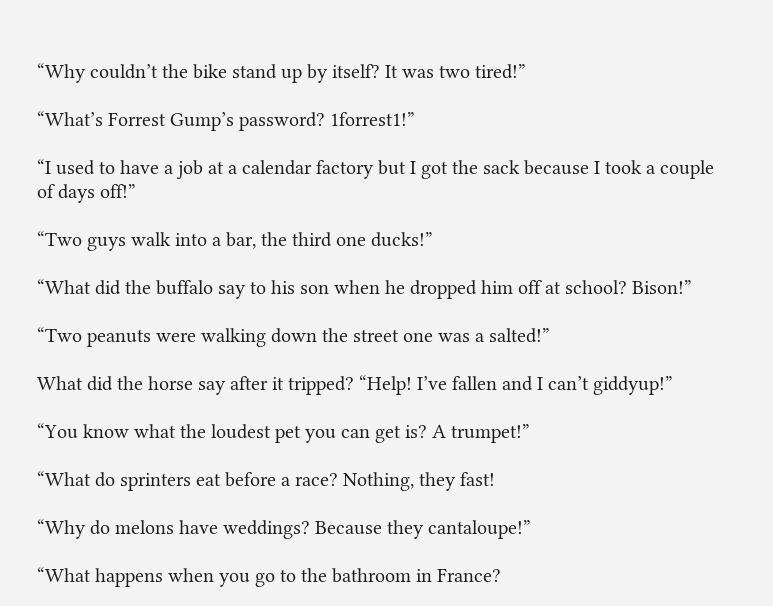“Why couldn’t the bike stand up by itself? It was two tired!”

“What’s Forrest Gump’s password? 1forrest1!”

“I used to have a job at a calendar factory but I got the sack because I took a couple of days off!”

“Two guys walk into a bar, the third one ducks!”

“What did the buffalo say to his son when he dropped him off at school? Bison!”

“Two peanuts were walking down the street one was a salted!”

What did the horse say after it tripped? “Help! I’ve fallen and I can’t giddyup!”

“You know what the loudest pet you can get is? A trumpet!”

“What do sprinters eat before a race? Nothing, they fast!

“Why do melons have weddings? Because they cantaloupe!”

“What happens when you go to the bathroom in France?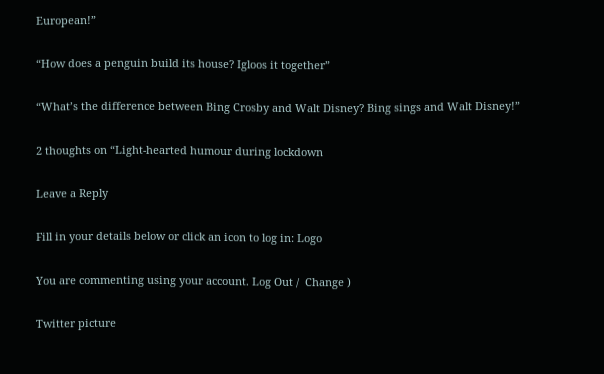European!”

“How does a penguin build its house? Igloos it together”

“What’s the difference between Bing Crosby and Walt Disney? Bing sings and Walt Disney!”

2 thoughts on “Light-hearted humour during lockdown

Leave a Reply

Fill in your details below or click an icon to log in: Logo

You are commenting using your account. Log Out /  Change )

Twitter picture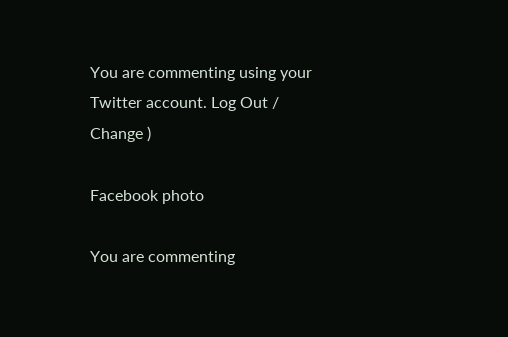You are commenting using your Twitter account. Log Out /  Change )

Facebook photo

You are commenting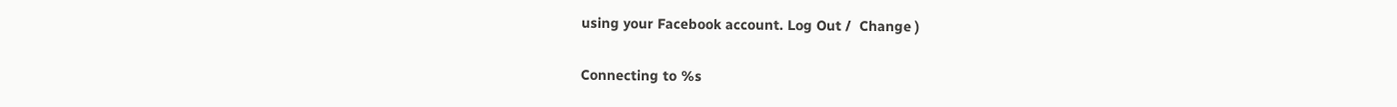using your Facebook account. Log Out /  Change )

Connecting to %s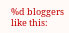%d bloggers like this: